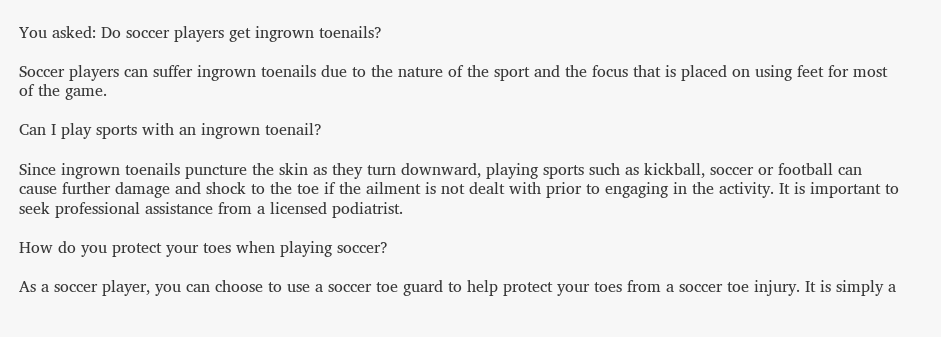You asked: Do soccer players get ingrown toenails?

Soccer players can suffer ingrown toenails due to the nature of the sport and the focus that is placed on using feet for most of the game.

Can I play sports with an ingrown toenail?

Since ingrown toenails puncture the skin as they turn downward, playing sports such as kickball, soccer or football can cause further damage and shock to the toe if the ailment is not dealt with prior to engaging in the activity. It is important to seek professional assistance from a licensed podiatrist.

How do you protect your toes when playing soccer?

As a soccer player, you can choose to use a soccer toe guard to help protect your toes from a soccer toe injury. It is simply a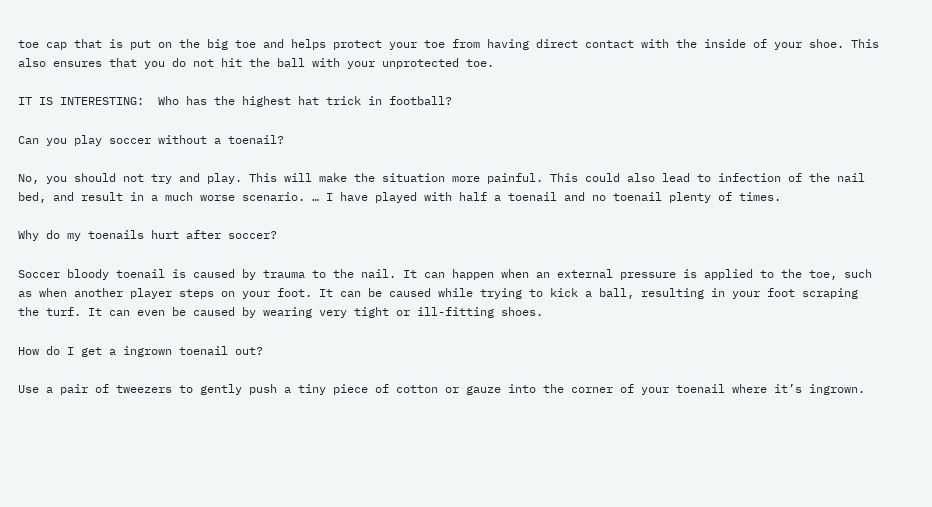toe cap that is put on the big toe and helps protect your toe from having direct contact with the inside of your shoe. This also ensures that you do not hit the ball with your unprotected toe.

IT IS INTERESTING:  Who has the highest hat trick in football?

Can you play soccer without a toenail?

No, you should not try and play. This will make the situation more painful. This could also lead to infection of the nail bed, and result in a much worse scenario. … I have played with half a toenail and no toenail plenty of times.

Why do my toenails hurt after soccer?

Soccer bloody toenail is caused by trauma to the nail. It can happen when an external pressure is applied to the toe, such as when another player steps on your foot. It can be caused while trying to kick a ball, resulting in your foot scraping the turf. It can even be caused by wearing very tight or ill-fitting shoes.

How do I get a ingrown toenail out?

Use a pair of tweezers to gently push a tiny piece of cotton or gauze into the corner of your toenail where it’s ingrown.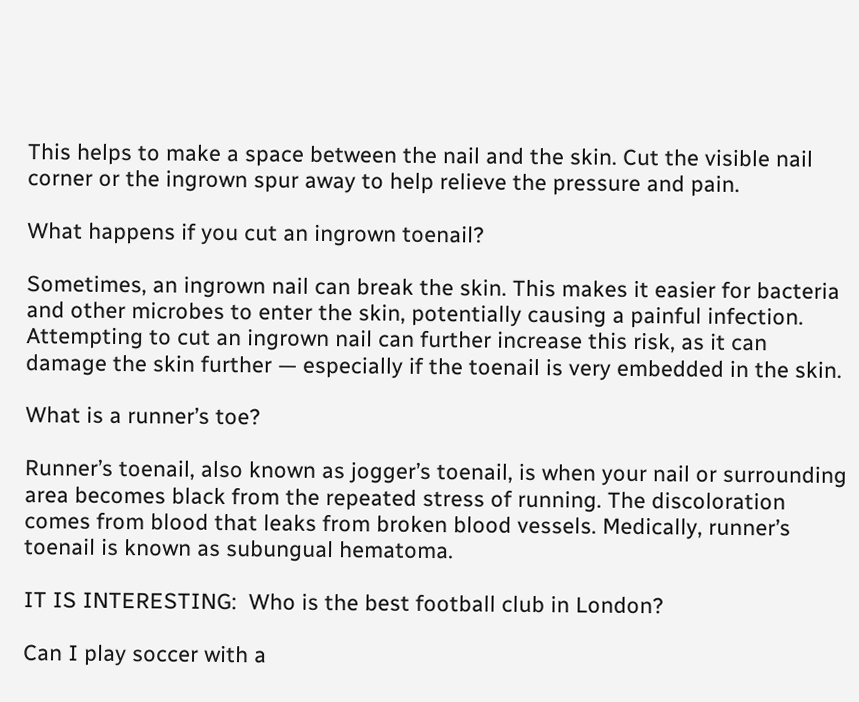This helps to make a space between the nail and the skin. Cut the visible nail corner or the ingrown spur away to help relieve the pressure and pain.

What happens if you cut an ingrown toenail?

Sometimes, an ingrown nail can break the skin. This makes it easier for bacteria and other microbes to enter the skin, potentially causing a painful infection. Attempting to cut an ingrown nail can further increase this risk, as it can damage the skin further — especially if the toenail is very embedded in the skin.

What is a runner’s toe?

Runner’s toenail, also known as jogger’s toenail, is when your nail or surrounding area becomes black from the repeated stress of running. The discoloration comes from blood that leaks from broken blood vessels. Medically, runner’s toenail is known as subungual hematoma.

IT IS INTERESTING:  Who is the best football club in London?

Can I play soccer with a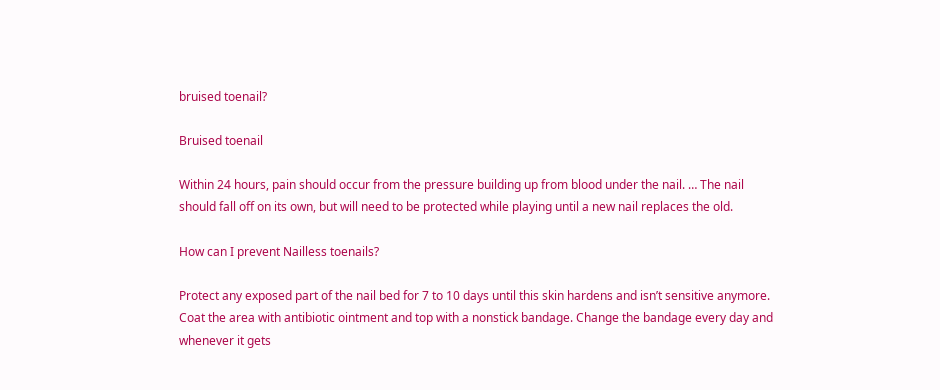bruised toenail?

Bruised toenail

Within 24 hours, pain should occur from the pressure building up from blood under the nail. … The nail should fall off on its own, but will need to be protected while playing until a new nail replaces the old.

How can I prevent Nailless toenails?

Protect any exposed part of the nail bed for 7 to 10 days until this skin hardens and isn’t sensitive anymore. Coat the area with antibiotic ointment and top with a nonstick bandage. Change the bandage every day and whenever it gets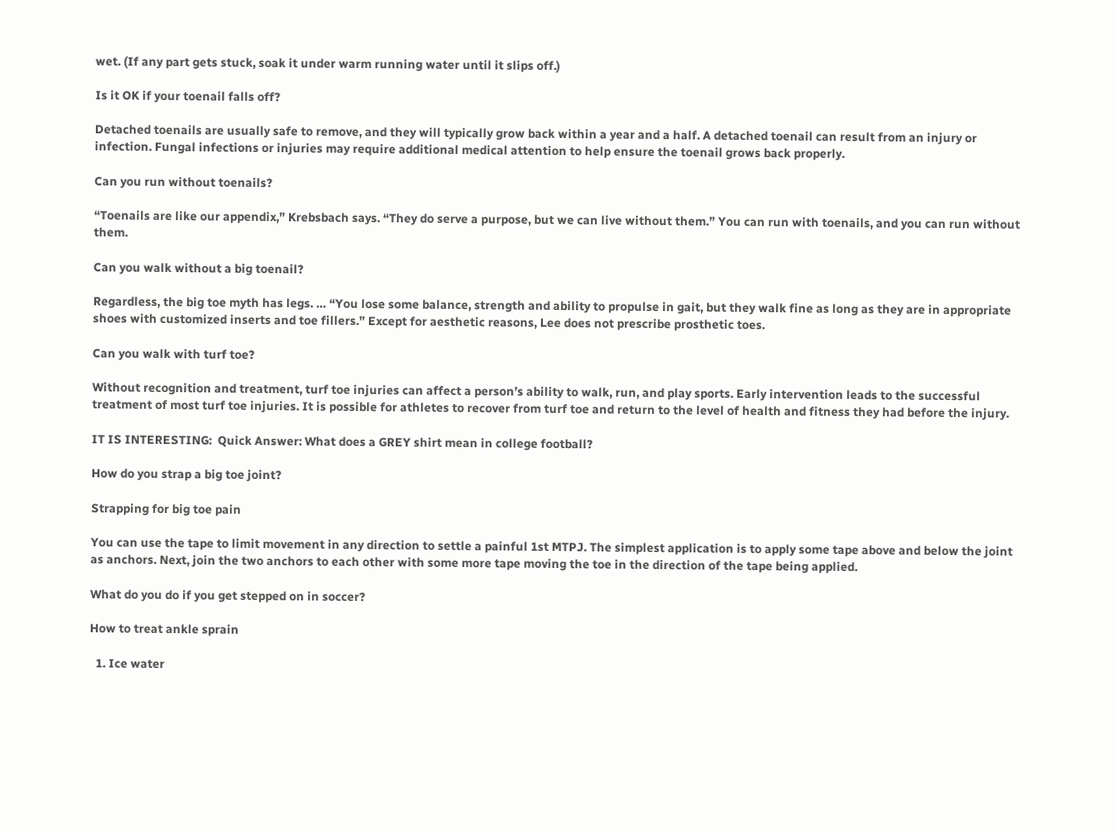wet. (If any part gets stuck, soak it under warm running water until it slips off.)

Is it OK if your toenail falls off?

Detached toenails are usually safe to remove, and they will typically grow back within a year and a half. A detached toenail can result from an injury or infection. Fungal infections or injuries may require additional medical attention to help ensure the toenail grows back properly.

Can you run without toenails?

“Toenails are like our appendix,” Krebsbach says. “They do serve a purpose, but we can live without them.” You can run with toenails, and you can run without them.

Can you walk without a big toenail?

Regardless, the big toe myth has legs. … “You lose some balance, strength and ability to propulse in gait, but they walk fine as long as they are in appropriate shoes with customized inserts and toe fillers.” Except for aesthetic reasons, Lee does not prescribe prosthetic toes.

Can you walk with turf toe?

Without recognition and treatment, turf toe injuries can affect a person’s ability to walk, run, and play sports. Early intervention leads to the successful treatment of most turf toe injuries. It is possible for athletes to recover from turf toe and return to the level of health and fitness they had before the injury.

IT IS INTERESTING:  Quick Answer: What does a GREY shirt mean in college football?

How do you strap a big toe joint?

Strapping for big toe pain

You can use the tape to limit movement in any direction to settle a painful 1st MTPJ. The simplest application is to apply some tape above and below the joint as anchors. Next, join the two anchors to each other with some more tape moving the toe in the direction of the tape being applied.

What do you do if you get stepped on in soccer?

How to treat ankle sprain

  1. Ice water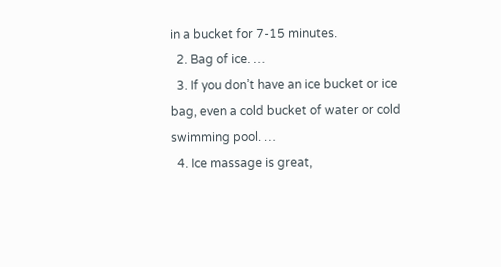in a bucket for 7-15 minutes.
  2. Bag of ice. …
  3. If you don’t have an ice bucket or ice bag, even a cold bucket of water or cold swimming pool. …
  4. Ice massage is great,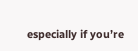especially if you’re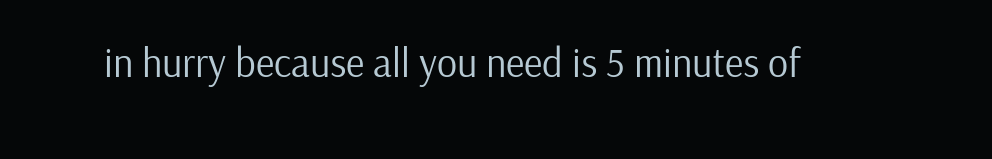in hurry because all you need is 5 minutes of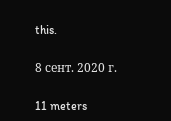this.

8 сент. 2020 г.

11 meters